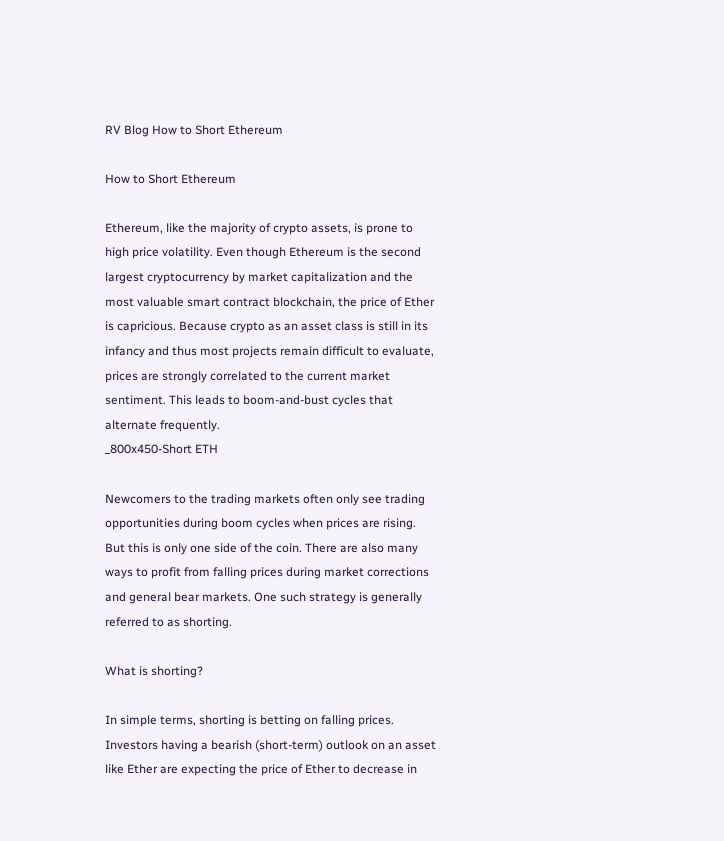RV Blog How to Short Ethereum

How to Short Ethereum

Ethereum, like the majority of crypto assets, is prone to high price volatility. Even though Ethereum is the second largest cryptocurrency by market capitalization and the most valuable smart contract blockchain, the price of Ether is capricious. Because crypto as an asset class is still in its infancy and thus most projects remain difficult to evaluate, prices are strongly correlated to the current market sentiment. This leads to boom-and-bust cycles that alternate frequently.
_800x450-Short ETH

Newcomers to the trading markets often only see trading opportunities during boom cycles when prices are rising. But this is only one side of the coin. There are also many ways to profit from falling prices during market corrections and general bear markets. One such strategy is generally referred to as shorting.

What is shorting?

In simple terms, shorting is betting on falling prices. Investors having a bearish (short-term) outlook on an asset like Ether are expecting the price of Ether to decrease in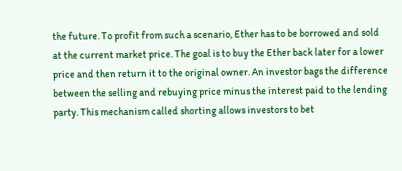the future. To profit from such a scenario, Ether has to be borrowed and sold at the current market price. The goal is to buy the Ether back later for a lower price and then return it to the original owner. An investor bags the difference between the selling and rebuying price minus the interest paid to the lending party. This mechanism called shorting allows investors to bet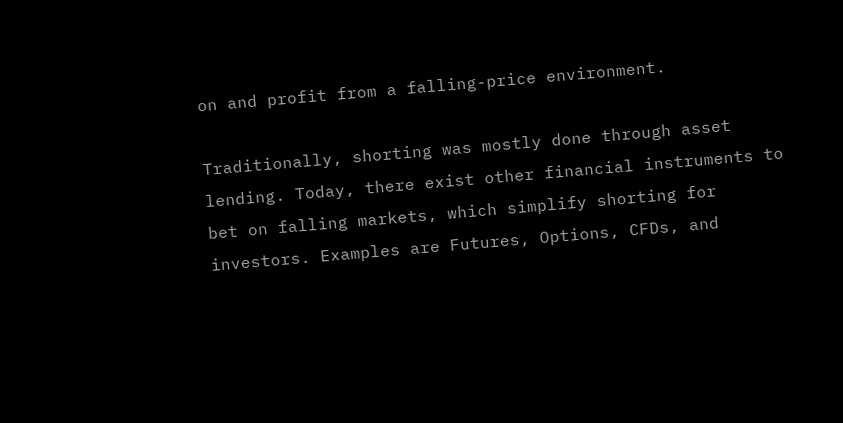on and profit from a falling-price environment.

Traditionally, shorting was mostly done through asset lending. Today, there exist other financial instruments to bet on falling markets, which simplify shorting for investors. Examples are Futures, Options, CFDs, and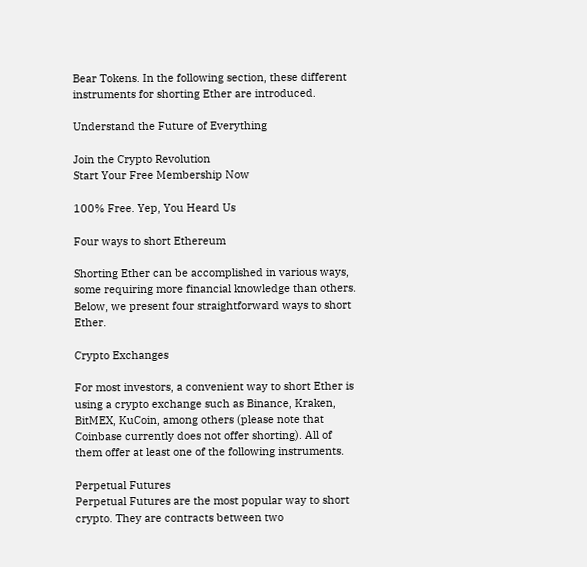Bear Tokens. In the following section, these different instruments for shorting Ether are introduced.

Understand the Future of Everything

Join the Crypto Revolution
Start Your Free Membership Now

100% Free. Yep, You Heard Us

Four ways to short Ethereum

Shorting Ether can be accomplished in various ways, some requiring more financial knowledge than others. Below, we present four straightforward ways to short Ether.

Crypto Exchanges

For most investors, a convenient way to short Ether is using a crypto exchange such as Binance, Kraken, BitMEX, KuCoin, among others (please note that Coinbase currently does not offer shorting). All of them offer at least one of the following instruments.

Perpetual Futures
Perpetual Futures are the most popular way to short crypto. They are contracts between two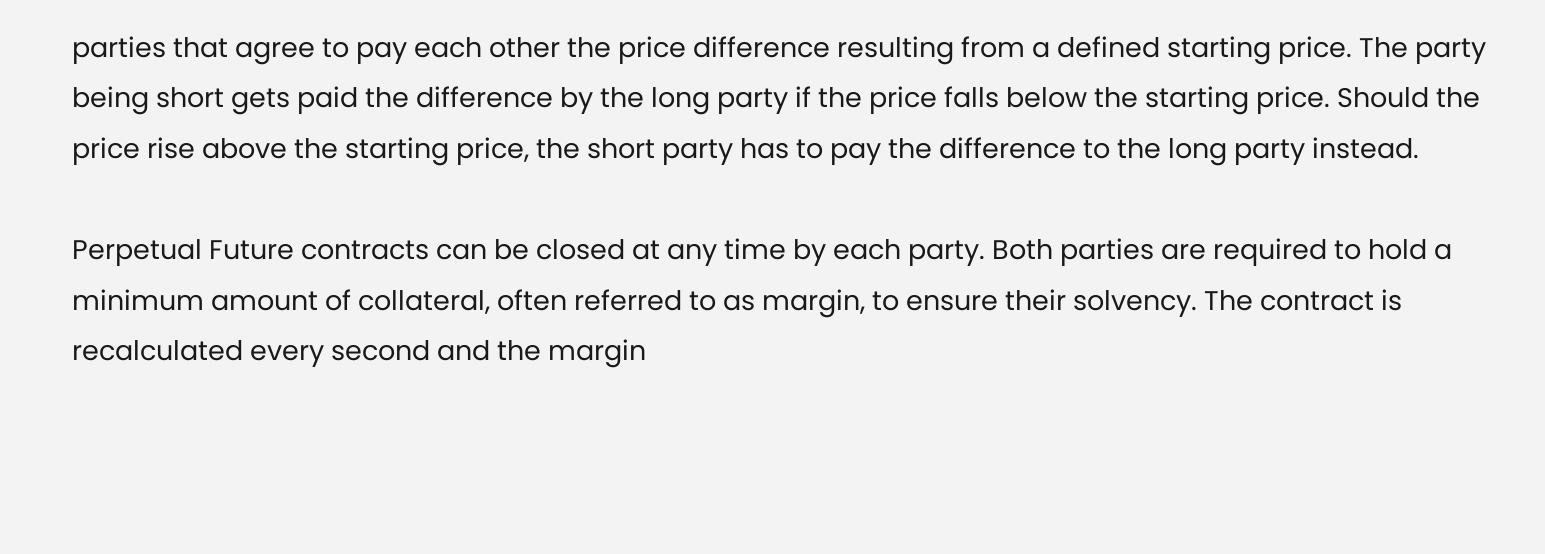parties that agree to pay each other the price difference resulting from a defined starting price. The party being short gets paid the difference by the long party if the price falls below the starting price. Should the price rise above the starting price, the short party has to pay the difference to the long party instead.

Perpetual Future contracts can be closed at any time by each party. Both parties are required to hold a minimum amount of collateral, often referred to as margin, to ensure their solvency. The contract is recalculated every second and the margin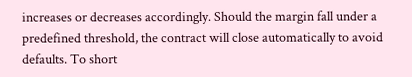increases or decreases accordingly. Should the margin fall under a predefined threshold, the contract will close automatically to avoid defaults. To short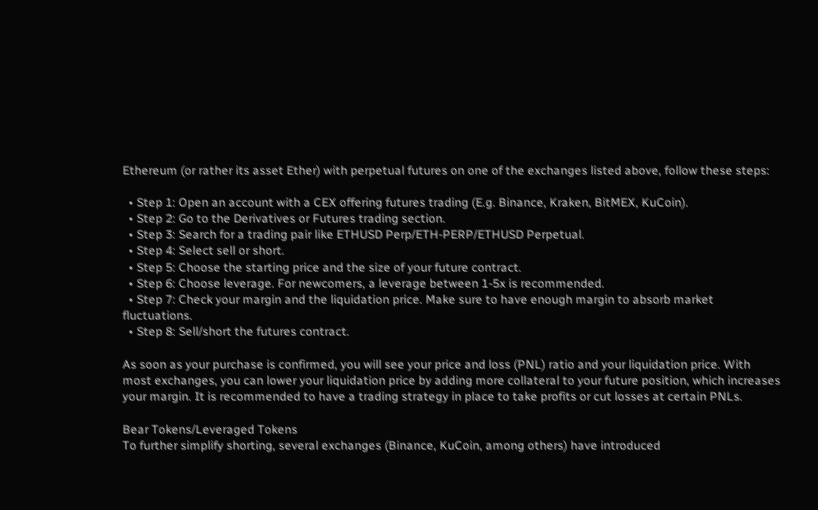Ethereum (or rather its asset Ether) with perpetual futures on one of the exchanges listed above, follow these steps:

  • Step 1: Open an account with a CEX offering futures trading (E.g. Binance, Kraken, BitMEX, KuCoin).
  • Step 2: Go to the Derivatives or Futures trading section.
  • Step 3: Search for a trading pair like ETHUSD Perp/ETH-PERP/ETHUSD Perpetual.
  • Step 4: Select sell or short.
  • Step 5: Choose the starting price and the size of your future contract.
  • Step 6: Choose leverage. For newcomers, a leverage between 1-5x is recommended.
  • Step 7: Check your margin and the liquidation price. Make sure to have enough margin to absorb market fluctuations.
  • Step 8: Sell/short the futures contract.

As soon as your purchase is confirmed, you will see your price and loss (PNL) ratio and your liquidation price. With most exchanges, you can lower your liquidation price by adding more collateral to your future position, which increases your margin. It is recommended to have a trading strategy in place to take profits or cut losses at certain PNLs.

Bear Tokens/Leveraged Tokens
To further simplify shorting, several exchanges (Binance, KuCoin, among others) have introduced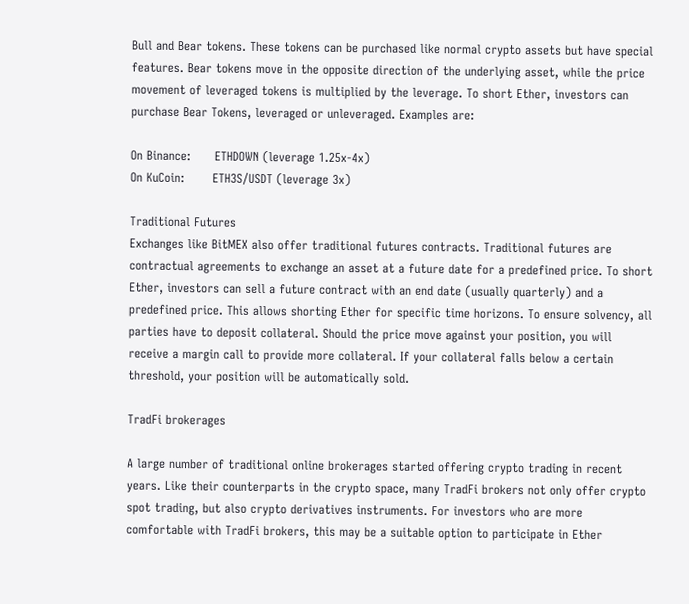Bull and Bear tokens. These tokens can be purchased like normal crypto assets but have special features. Bear tokens move in the opposite direction of the underlying asset, while the price movement of leveraged tokens is multiplied by the leverage. To short Ether, investors can purchase Bear Tokens, leveraged or unleveraged. Examples are:

On Binance:      ETHDOWN (leverage 1.25x-4x)
On KuCoin:       ETH3S/USDT (leverage 3x)

Traditional Futures
Exchanges like BitMEX also offer traditional futures contracts. Traditional futures are contractual agreements to exchange an asset at a future date for a predefined price. To short Ether, investors can sell a future contract with an end date (usually quarterly) and a predefined price. This allows shorting Ether for specific time horizons. To ensure solvency, all parties have to deposit collateral. Should the price move against your position, you will receive a margin call to provide more collateral. If your collateral falls below a certain threshold, your position will be automatically sold.

TradFi brokerages

A large number of traditional online brokerages started offering crypto trading in recent years. Like their counterparts in the crypto space, many TradFi brokers not only offer crypto spot trading, but also crypto derivatives instruments. For investors who are more comfortable with TradFi brokers, this may be a suitable option to participate in Ether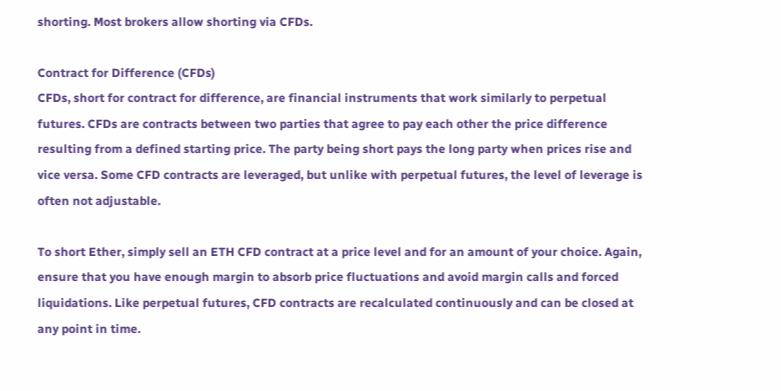shorting. Most brokers allow shorting via CFDs.

Contract for Difference (CFDs)
CFDs, short for contract for difference, are financial instruments that work similarly to perpetual futures. CFDs are contracts between two parties that agree to pay each other the price difference resulting from a defined starting price. The party being short pays the long party when prices rise and vice versa. Some CFD contracts are leveraged, but unlike with perpetual futures, the level of leverage is often not adjustable.

To short Ether, simply sell an ETH CFD contract at a price level and for an amount of your choice. Again, ensure that you have enough margin to absorb price fluctuations and avoid margin calls and forced liquidations. Like perpetual futures, CFD contracts are recalculated continuously and can be closed at any point in time.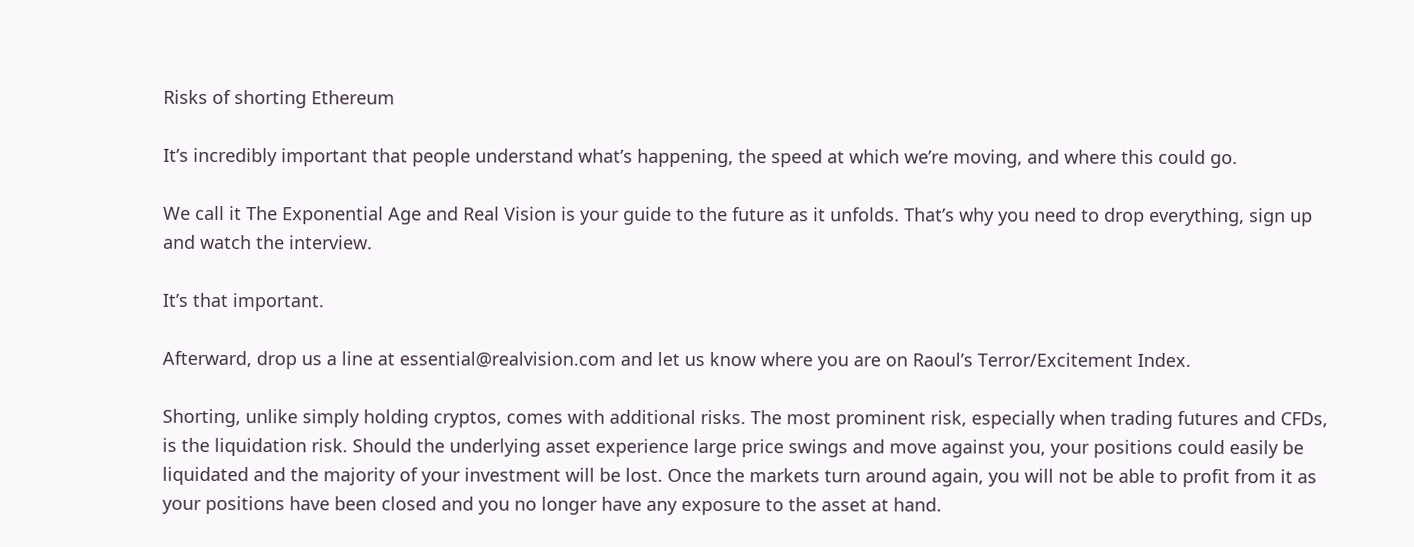Risks of shorting Ethereum

It’s incredibly important that people understand what’s happening, the speed at which we’re moving, and where this could go.

We call it The Exponential Age and Real Vision is your guide to the future as it unfolds. That’s why you need to drop everything, sign up and watch the interview.

It’s that important.

Afterward, drop us a line at essential@realvision.com and let us know where you are on Raoul’s Terror/Excitement Index.

Shorting, unlike simply holding cryptos, comes with additional risks. The most prominent risk, especially when trading futures and CFDs, is the liquidation risk. Should the underlying asset experience large price swings and move against you, your positions could easily be liquidated and the majority of your investment will be lost. Once the markets turn around again, you will not be able to profit from it as your positions have been closed and you no longer have any exposure to the asset at hand.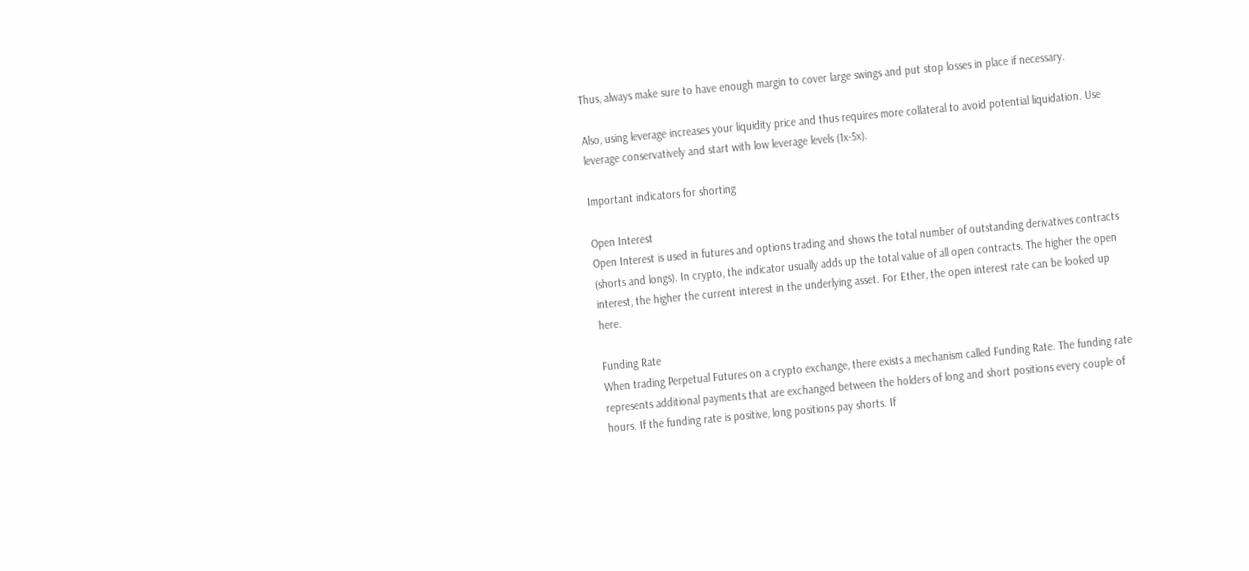Thus, always make sure to have enough margin to cover large swings and put stop losses in place if necessary.

Also, using leverage increases your liquidity price and thus requires more collateral to avoid potential liquidation. Use leverage conservatively and start with low leverage levels (1x-5x).

Important indicators for shorting

Open Interest
Open Interest is used in futures and options trading and shows the total number of outstanding derivatives contracts (shorts and longs). In crypto, the indicator usually adds up the total value of all open contracts. The higher the open interest, the higher the current interest in the underlying asset. For Ether, the open interest rate can be looked up here.

Funding Rate
When trading Perpetual Futures on a crypto exchange, there exists a mechanism called Funding Rate. The funding rate represents additional payments that are exchanged between the holders of long and short positions every couple of hours. If the funding rate is positive, long positions pay shorts. If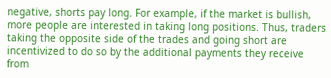negative, shorts pay long. For example, if the market is bullish, more people are interested in taking long positions. Thus, traders taking the opposite side of the trades and going short are incentivized to do so by the additional payments they receive from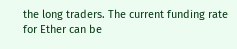the long traders. The current funding rate for Ether can be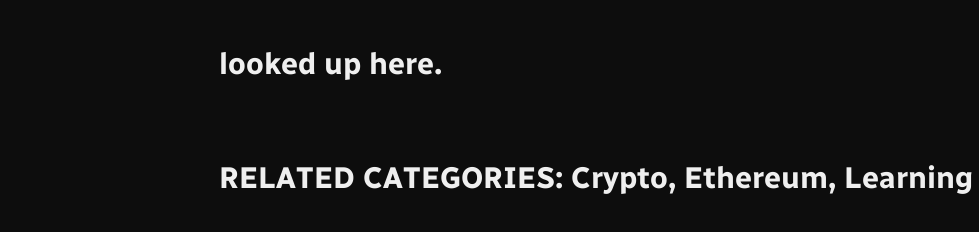looked up here.

RELATED CATEGORIES: Crypto, Ethereum, Learning